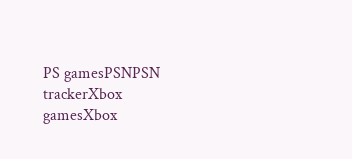PS gamesPSNPSN trackerXbox gamesXbox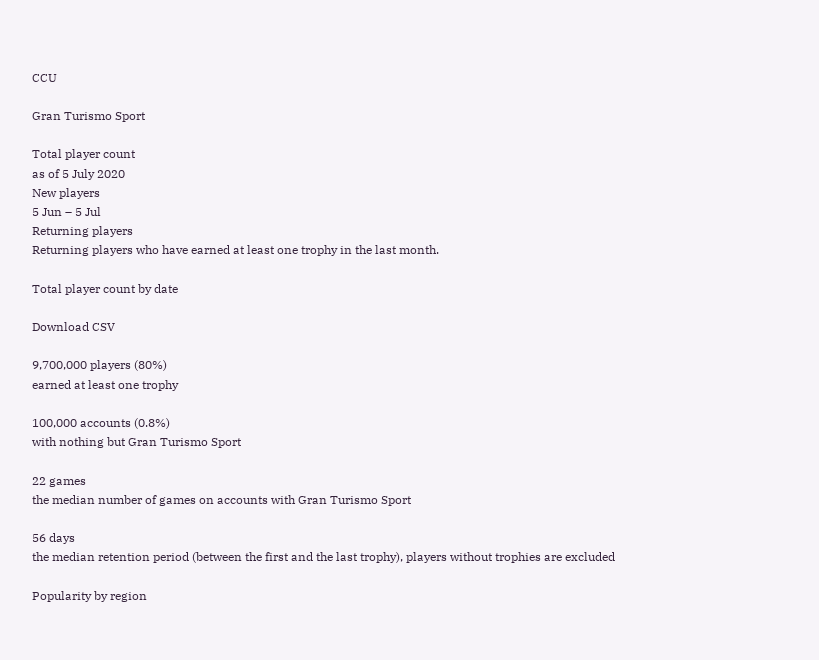CCU

Gran Turismo Sport

Total player count
as of 5 July 2020
New players
5 Jun – 5 Jul
Returning players
Returning players who have earned at least one trophy in the last month.

Total player count by date

Download CSV

9,700,000 players (80%)
earned at least one trophy

100,000 accounts (0.8%)
with nothing but Gran Turismo Sport

22 games
the median number of games on accounts with Gran Turismo Sport

56 days
the median retention period (between the first and the last trophy), players without trophies are excluded

Popularity by region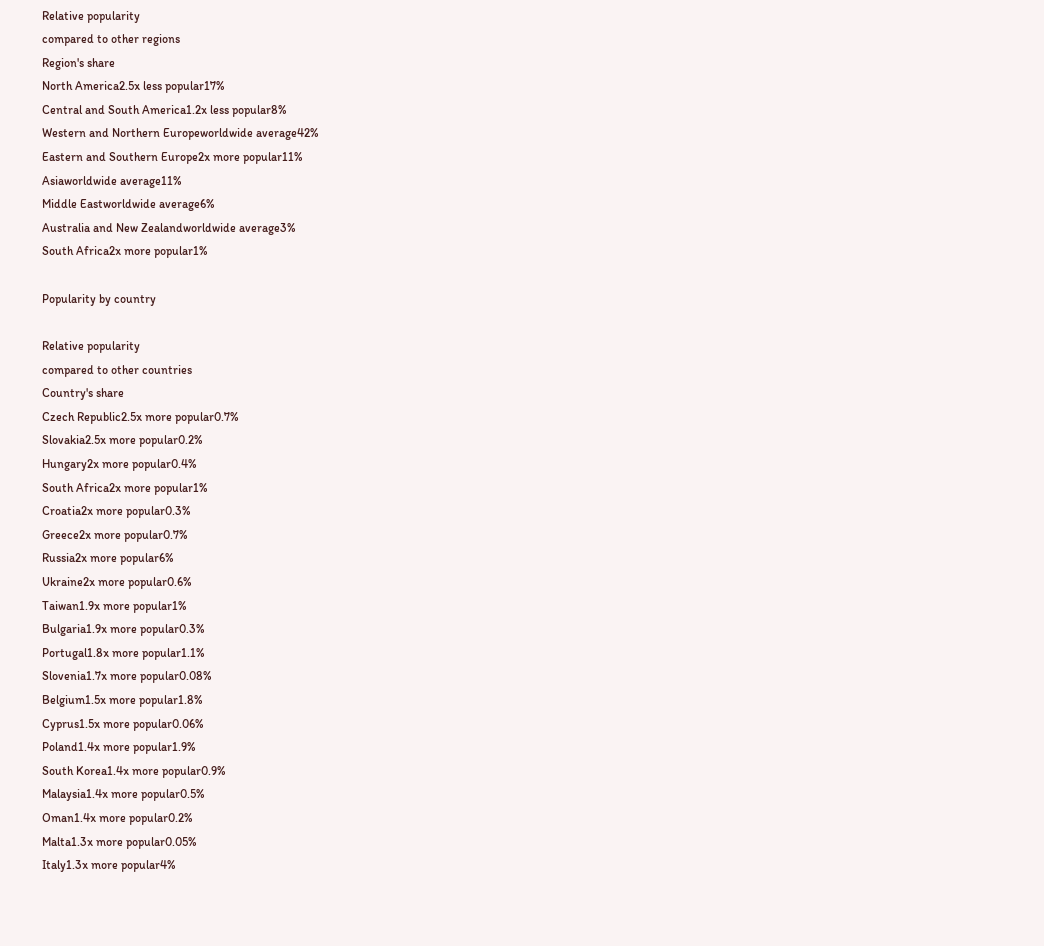Relative popularity
compared to other regions
Region's share
North America2.5x less popular17%
Central and South America1.2x less popular8%
Western and Northern Europeworldwide average42%
Eastern and Southern Europe2x more popular11%
Asiaworldwide average11%
Middle Eastworldwide average6%
Australia and New Zealandworldwide average3%
South Africa2x more popular1%

Popularity by country

Relative popularity
compared to other countries
Country's share
Czech Republic2.5x more popular0.7%
Slovakia2.5x more popular0.2%
Hungary2x more popular0.4%
South Africa2x more popular1%
Croatia2x more popular0.3%
Greece2x more popular0.7%
Russia2x more popular6%
Ukraine2x more popular0.6%
Taiwan1.9x more popular1%
Bulgaria1.9x more popular0.3%
Portugal1.8x more popular1.1%
Slovenia1.7x more popular0.08%
Belgium1.5x more popular1.8%
Cyprus1.5x more popular0.06%
Poland1.4x more popular1.9%
South Korea1.4x more popular0.9%
Malaysia1.4x more popular0.5%
Oman1.4x more popular0.2%
Malta1.3x more popular0.05%
Italy1.3x more popular4%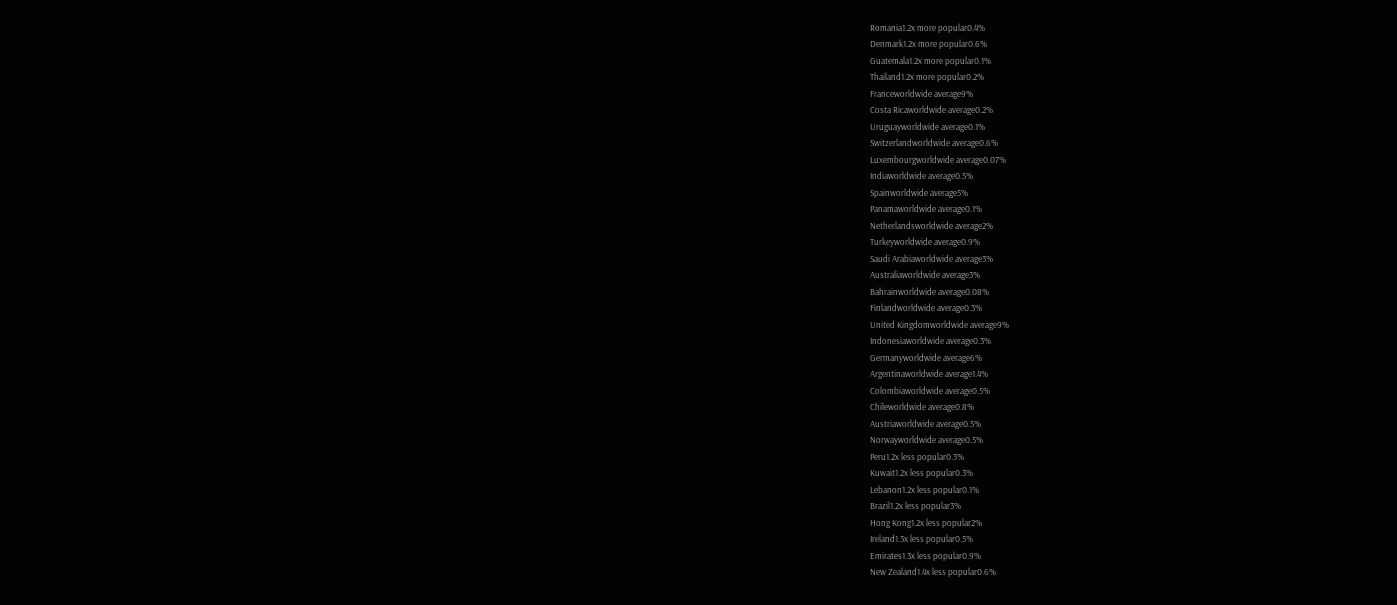Romania1.2x more popular0.4%
Denmark1.2x more popular0.6%
Guatemala1.2x more popular0.1%
Thailand1.2x more popular0.2%
Franceworldwide average9%
Costa Ricaworldwide average0.2%
Uruguayworldwide average0.1%
Switzerlandworldwide average0.6%
Luxembourgworldwide average0.07%
Indiaworldwide average0.5%
Spainworldwide average5%
Panamaworldwide average0.1%
Netherlandsworldwide average2%
Turkeyworldwide average0.9%
Saudi Arabiaworldwide average3%
Australiaworldwide average3%
Bahrainworldwide average0.08%
Finlandworldwide average0.3%
United Kingdomworldwide average9%
Indonesiaworldwide average0.3%
Germanyworldwide average6%
Argentinaworldwide average1.4%
Colombiaworldwide average0.5%
Chileworldwide average0.8%
Austriaworldwide average0.5%
Norwayworldwide average0.5%
Peru1.2x less popular0.3%
Kuwait1.2x less popular0.3%
Lebanon1.2x less popular0.1%
Brazil1.2x less popular3%
Hong Kong1.2x less popular2%
Ireland1.3x less popular0.5%
Emirates1.3x less popular0.9%
New Zealand1.4x less popular0.6%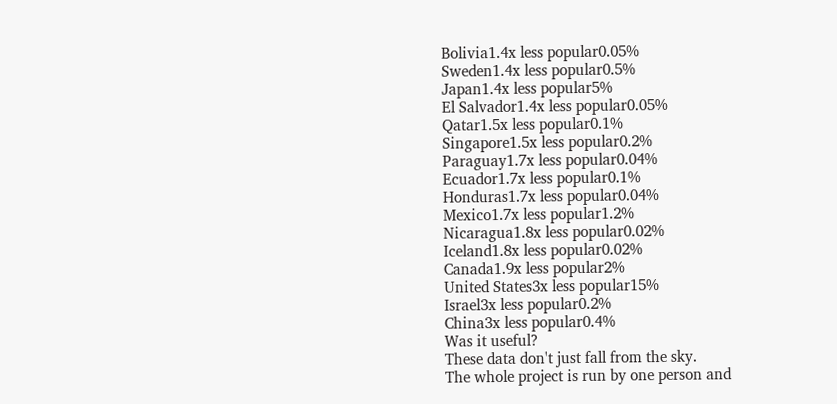Bolivia1.4x less popular0.05%
Sweden1.4x less popular0.5%
Japan1.4x less popular5%
El Salvador1.4x less popular0.05%
Qatar1.5x less popular0.1%
Singapore1.5x less popular0.2%
Paraguay1.7x less popular0.04%
Ecuador1.7x less popular0.1%
Honduras1.7x less popular0.04%
Mexico1.7x less popular1.2%
Nicaragua1.8x less popular0.02%
Iceland1.8x less popular0.02%
Canada1.9x less popular2%
United States3x less popular15%
Israel3x less popular0.2%
China3x less popular0.4%
Was it useful?
These data don't just fall from the sky.
The whole project is run by one person and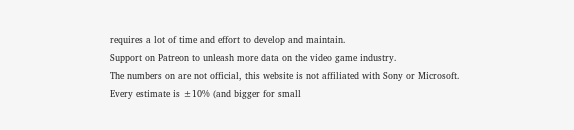requires a lot of time and effort to develop and maintain.
Support on Patreon to unleash more data on the video game industry.
The numbers on are not official, this website is not affiliated with Sony or Microsoft.
Every estimate is ±10% (and bigger for small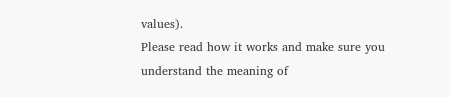values).
Please read how it works and make sure you understand the meaning of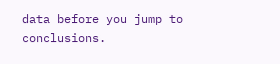data before you jump to conclusions.